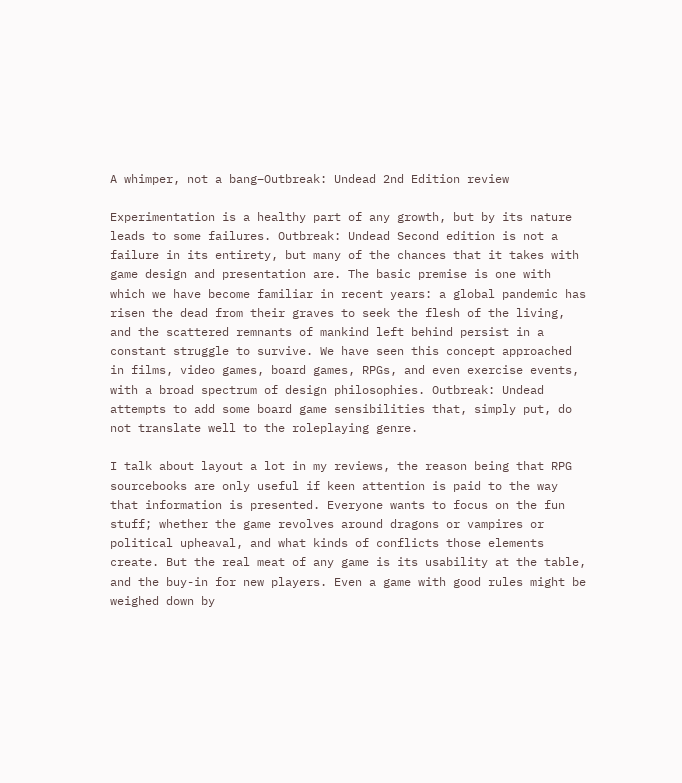A whimper, not a bang–Outbreak: Undead 2nd Edition review

Experimentation is a healthy part of any growth, but by its nature leads to some failures. Outbreak: Undead Second edition is not a failure in its entirety, but many of the chances that it takes with game design and presentation are. The basic premise is one with which we have become familiar in recent years: a global pandemic has risen the dead from their graves to seek the flesh of the living, and the scattered remnants of mankind left behind persist in a constant struggle to survive. We have seen this concept approached in films, video games, board games, RPGs, and even exercise events, with a broad spectrum of design philosophies. Outbreak: Undead attempts to add some board game sensibilities that, simply put, do not translate well to the roleplaying genre.

I talk about layout a lot in my reviews, the reason being that RPG sourcebooks are only useful if keen attention is paid to the way that information is presented. Everyone wants to focus on the fun stuff; whether the game revolves around dragons or vampires or political upheaval, and what kinds of conflicts those elements create. But the real meat of any game is its usability at the table, and the buy-in for new players. Even a game with good rules might be weighed down by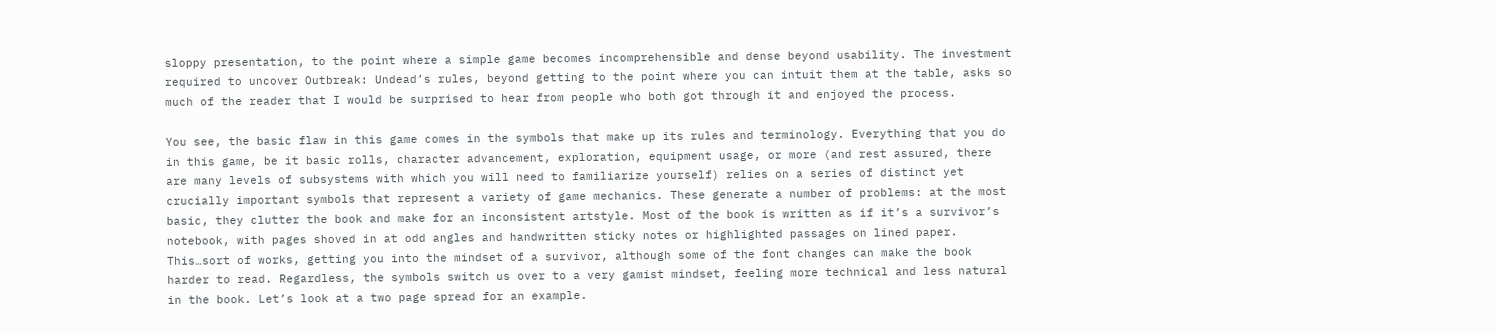sloppy presentation, to the point where a simple game becomes incomprehensible and dense beyond usability. The investment required to uncover Outbreak: Undead’s rules, beyond getting to the point where you can intuit them at the table, asks so much of the reader that I would be surprised to hear from people who both got through it and enjoyed the process.

You see, the basic flaw in this game comes in the symbols that make up its rules and terminology. Everything that you do in this game, be it basic rolls, character advancement, exploration, equipment usage, or more (and rest assured, there are many levels of subsystems with which you will need to familiarize yourself) relies on a series of distinct yet crucially important symbols that represent a variety of game mechanics. These generate a number of problems: at the most basic, they clutter the book and make for an inconsistent artstyle. Most of the book is written as if it’s a survivor’s notebook, with pages shoved in at odd angles and handwritten sticky notes or highlighted passages on lined paper. This…sort of works, getting you into the mindset of a survivor, although some of the font changes can make the book harder to read. Regardless, the symbols switch us over to a very gamist mindset, feeling more technical and less natural in the book. Let’s look at a two page spread for an example.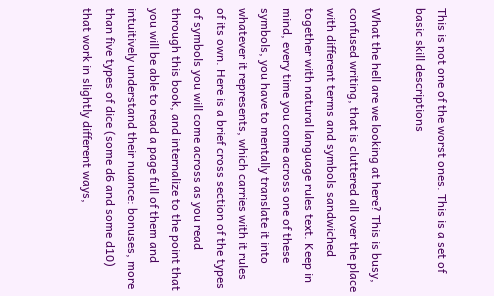This is not one of the worst ones. This is a set of basic skill descriptions

What the hell are we looking at here? This is busy, confused writing, that is cluttered all over the place with different terms and symbols sandwiched together with natural language rules text. Keep in mind, every time you come across one of these symbols, you have to mentally translate it into whatever it represents, which carries with it rules of its own. Here is a brief cross section of the types of symbols you will come across as you read through this book, and internalize to the point that you will be able to read a page full of them and intuitively understand their nuance: bonuses, more than five types of dice (some d6 and some d10) that work in slightly different ways,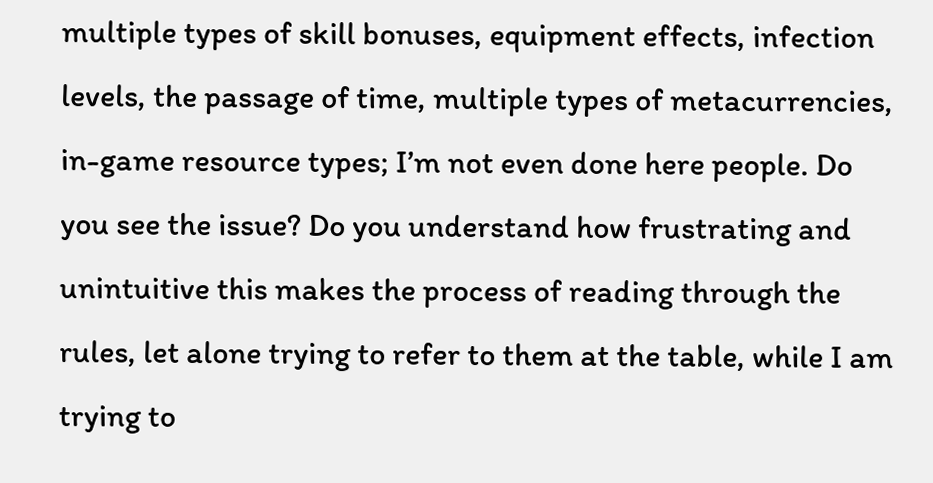multiple types of skill bonuses, equipment effects, infection levels, the passage of time, multiple types of metacurrencies, in-game resource types; I’m not even done here people. Do you see the issue? Do you understand how frustrating and unintuitive this makes the process of reading through the rules, let alone trying to refer to them at the table, while I am trying to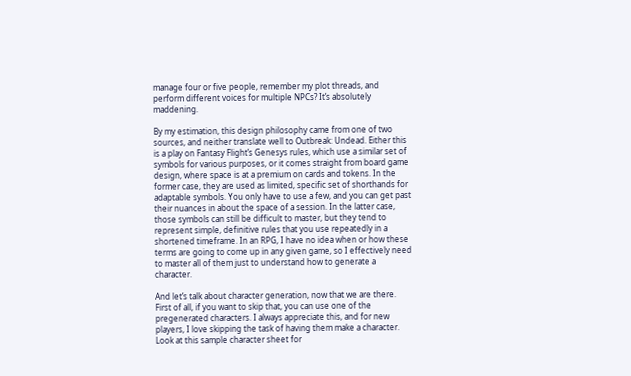manage four or five people, remember my plot threads, and perform different voices for multiple NPCs? It’s absolutely maddening.

By my estimation, this design philosophy came from one of two sources, and neither translate well to Outbreak: Undead. Either this is a play on Fantasy Flight’s Genesys rules, which use a similar set of symbols for various purposes, or it comes straight from board game design, where space is at a premium on cards and tokens. In the former case, they are used as limited, specific set of shorthands for adaptable symbols. You only have to use a few, and you can get past their nuances in about the space of a session. In the latter case, those symbols can still be difficult to master, but they tend to represent simple, definitive rules that you use repeatedly in a shortened timeframe. In an RPG, I have no idea when or how these terms are going to come up in any given game, so I effectively need to master all of them just to understand how to generate a character.

And let’s talk about character generation, now that we are there. First of all, if you want to skip that, you can use one of the pregenerated characters. I always appreciate this, and for new players, I love skipping the task of having them make a character. Look at this sample character sheet for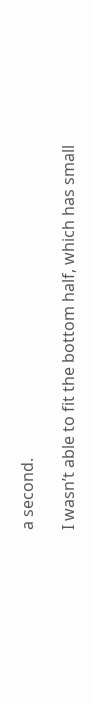a second.

I wasn’t able to fit the bottom half, which has small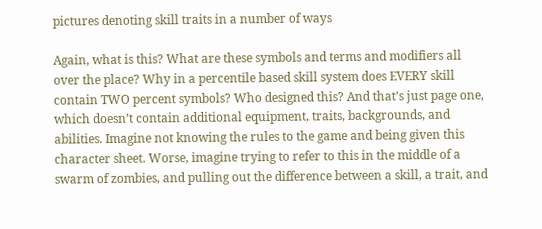pictures denoting skill traits in a number of ways

Again, what is this? What are these symbols and terms and modifiers all over the place? Why in a percentile based skill system does EVERY skill contain TWO percent symbols? Who designed this? And that’s just page one, which doesn’t contain additional equipment, traits, backgrounds, and abilities. Imagine not knowing the rules to the game and being given this character sheet. Worse, imagine trying to refer to this in the middle of a swarm of zombies, and pulling out the difference between a skill, a trait, and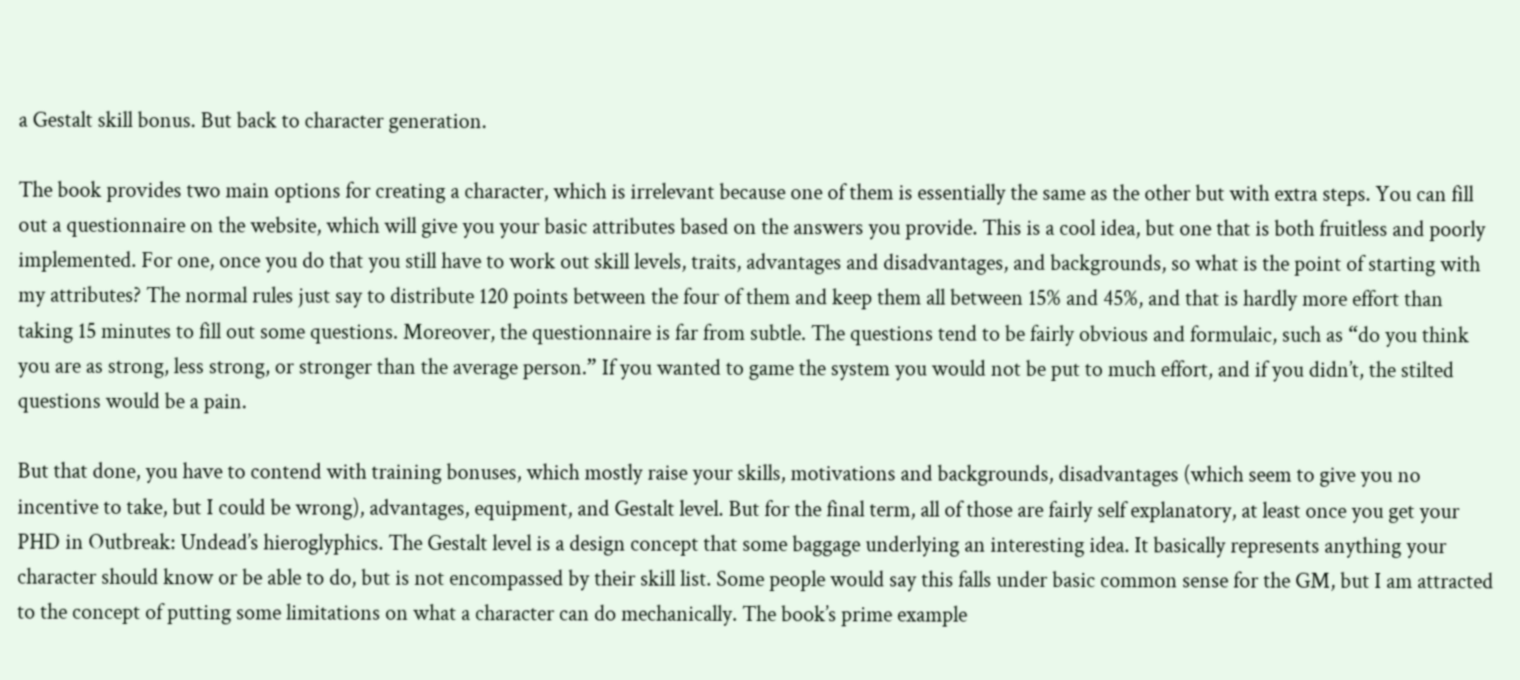a Gestalt skill bonus. But back to character generation.

The book provides two main options for creating a character, which is irrelevant because one of them is essentially the same as the other but with extra steps. You can fill out a questionnaire on the website, which will give you your basic attributes based on the answers you provide. This is a cool idea, but one that is both fruitless and poorly implemented. For one, once you do that you still have to work out skill levels, traits, advantages and disadvantages, and backgrounds, so what is the point of starting with my attributes? The normal rules just say to distribute 120 points between the four of them and keep them all between 15% and 45%, and that is hardly more effort than taking 15 minutes to fill out some questions. Moreover, the questionnaire is far from subtle. The questions tend to be fairly obvious and formulaic, such as “do you think you are as strong, less strong, or stronger than the average person.” If you wanted to game the system you would not be put to much effort, and if you didn’t, the stilted questions would be a pain.

But that done, you have to contend with training bonuses, which mostly raise your skills, motivations and backgrounds, disadvantages (which seem to give you no incentive to take, but I could be wrong), advantages, equipment, and Gestalt level. But for the final term, all of those are fairly self explanatory, at least once you get your PHD in Outbreak: Undead’s hieroglyphics. The Gestalt level is a design concept that some baggage underlying an interesting idea. It basically represents anything your character should know or be able to do, but is not encompassed by their skill list. Some people would say this falls under basic common sense for the GM, but I am attracted to the concept of putting some limitations on what a character can do mechanically. The book’s prime example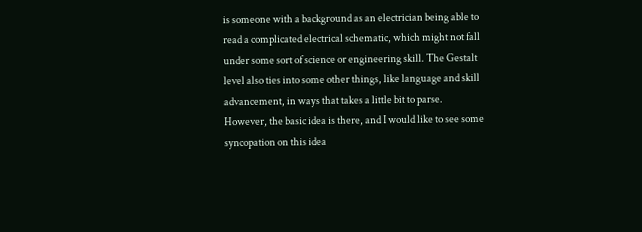is someone with a background as an electrician being able to read a complicated electrical schematic, which might not fall under some sort of science or engineering skill. The Gestalt level also ties into some other things, like language and skill advancement, in ways that takes a little bit to parse. However, the basic idea is there, and I would like to see some syncopation on this idea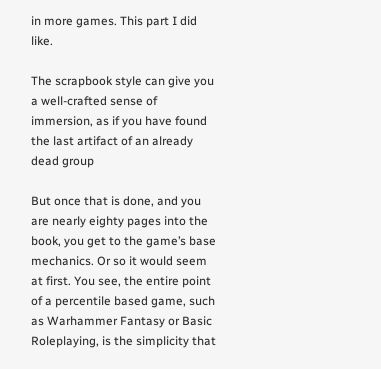in more games. This part I did like.

The scrapbook style can give you a well-crafted sense of immersion, as if you have found the last artifact of an already dead group

But once that is done, and you are nearly eighty pages into the book, you get to the game’s base mechanics. Or so it would seem at first. You see, the entire point of a percentile based game, such as Warhammer Fantasy or Basic Roleplaying, is the simplicity that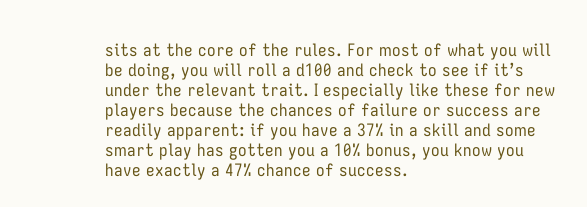sits at the core of the rules. For most of what you will be doing, you will roll a d100 and check to see if it’s under the relevant trait. I especially like these for new players because the chances of failure or success are readily apparent: if you have a 37% in a skill and some smart play has gotten you a 10% bonus, you know you have exactly a 47% chance of success.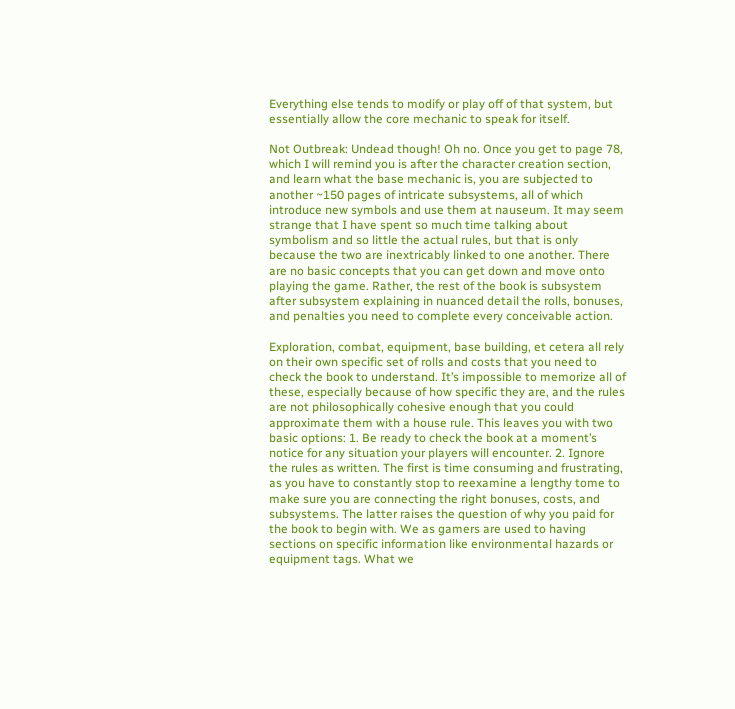Everything else tends to modify or play off of that system, but essentially allow the core mechanic to speak for itself.

Not Outbreak: Undead though! Oh no. Once you get to page 78, which I will remind you is after the character creation section, and learn what the base mechanic is, you are subjected to another ~150 pages of intricate subsystems, all of which introduce new symbols and use them at nauseum. It may seem strange that I have spent so much time talking about symbolism and so little the actual rules, but that is only because the two are inextricably linked to one another. There are no basic concepts that you can get down and move onto playing the game. Rather, the rest of the book is subsystem after subsystem explaining in nuanced detail the rolls, bonuses, and penalties you need to complete every conceivable action.

Exploration, combat, equipment, base building, et cetera all rely on their own specific set of rolls and costs that you need to check the book to understand. It’s impossible to memorize all of these, especially because of how specific they are, and the rules are not philosophically cohesive enough that you could approximate them with a house rule. This leaves you with two basic options: 1. Be ready to check the book at a moment’s notice for any situation your players will encounter. 2. Ignore the rules as written. The first is time consuming and frustrating, as you have to constantly stop to reexamine a lengthy tome to make sure you are connecting the right bonuses, costs, and subsystems. The latter raises the question of why you paid for the book to begin with. We as gamers are used to having sections on specific information like environmental hazards or equipment tags. What we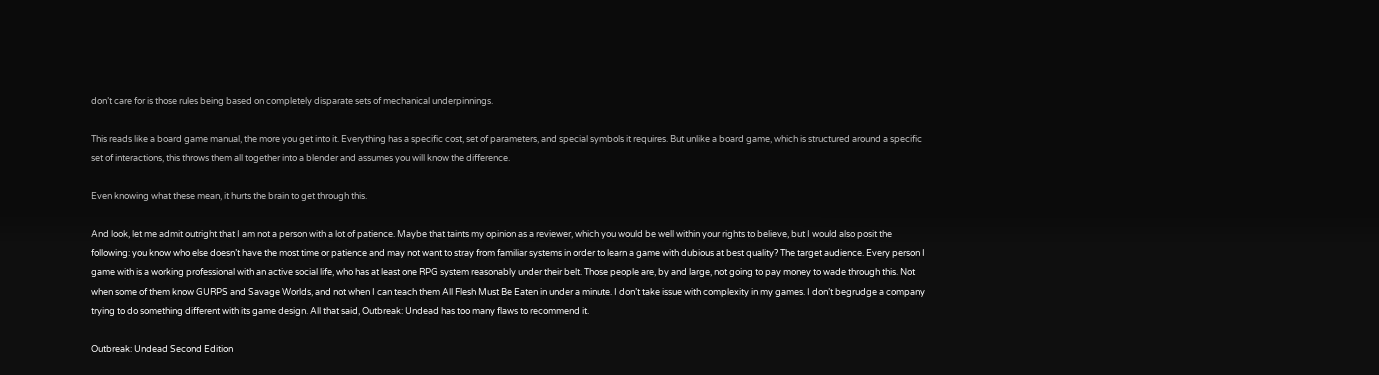don’t care for is those rules being based on completely disparate sets of mechanical underpinnings.

This reads like a board game manual, the more you get into it. Everything has a specific cost, set of parameters, and special symbols it requires. But unlike a board game, which is structured around a specific set of interactions, this throws them all together into a blender and assumes you will know the difference.

Even knowing what these mean, it hurts the brain to get through this.

And look, let me admit outright that I am not a person with a lot of patience. Maybe that taints my opinion as a reviewer, which you would be well within your rights to believe, but I would also posit the following: you know who else doesn’t have the most time or patience and may not want to stray from familiar systems in order to learn a game with dubious at best quality? The target audience. Every person I game with is a working professional with an active social life, who has at least one RPG system reasonably under their belt. Those people are, by and large, not going to pay money to wade through this. Not when some of them know GURPS and Savage Worlds, and not when I can teach them All Flesh Must Be Eaten in under a minute. I don’t take issue with complexity in my games. I don’t begrudge a company trying to do something different with its game design. All that said, Outbreak: Undead has too many flaws to recommend it.

Outbreak: Undead Second Edition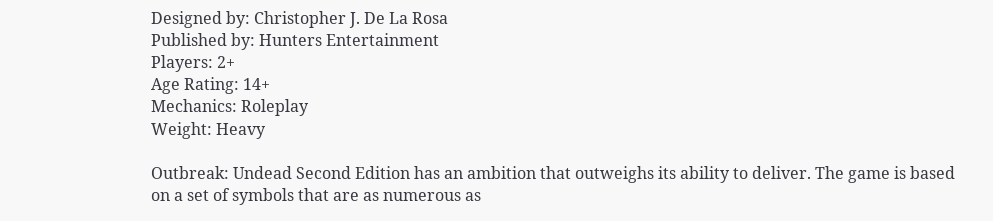Designed by: Christopher J. De La Rosa
Published by: Hunters Entertainment
Players: 2+
Age Rating: 14+
Mechanics: Roleplay
Weight: Heavy

Outbreak: Undead Second Edition has an ambition that outweighs its ability to deliver. The game is based on a set of symbols that are as numerous as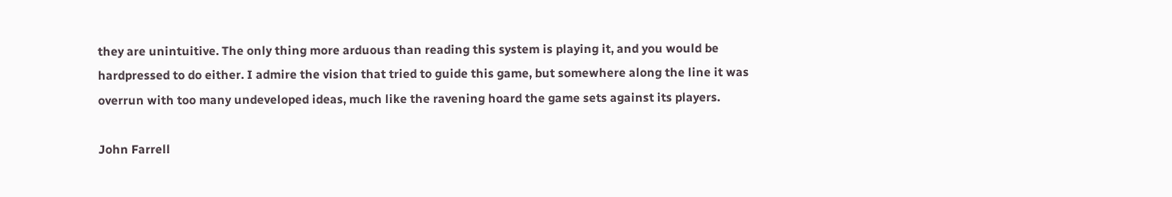they are unintuitive. The only thing more arduous than reading this system is playing it, and you would be hardpressed to do either. I admire the vision that tried to guide this game, but somewhere along the line it was overrun with too many undeveloped ideas, much like the ravening hoard the game sets against its players.

John Farrell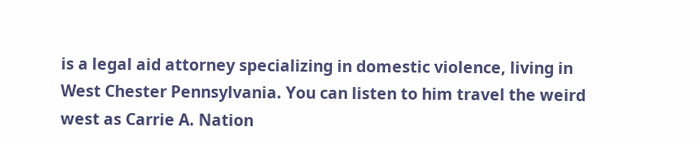is a legal aid attorney specializing in domestic violence, living in West Chester Pennsylvania. You can listen to him travel the weird west as Carrie A. Nation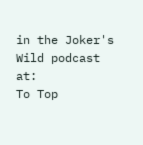in the Joker's Wild podcast at:
To Top